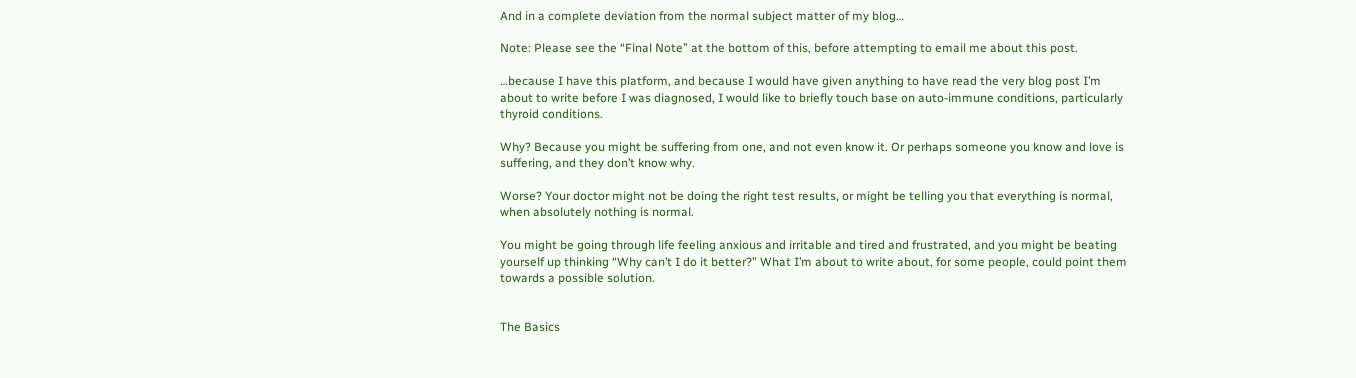And in a complete deviation from the normal subject matter of my blog…

Note: Please see the “Final Note” at the bottom of this, before attempting to email me about this post.

…because I have this platform, and because I would have given anything to have read the very blog post I’m about to write before I was diagnosed, I would like to briefly touch base on auto-immune conditions, particularly thyroid conditions.

Why? Because you might be suffering from one, and not even know it. Or perhaps someone you know and love is suffering, and they don’t know why.

Worse? Your doctor might not be doing the right test results, or might be telling you that everything is normal, when absolutely nothing is normal.

You might be going through life feeling anxious and irritable and tired and frustrated, and you might be beating yourself up thinking “Why can’t I do it better?” What I’m about to write about, for some people, could point them towards a possible solution.


The Basics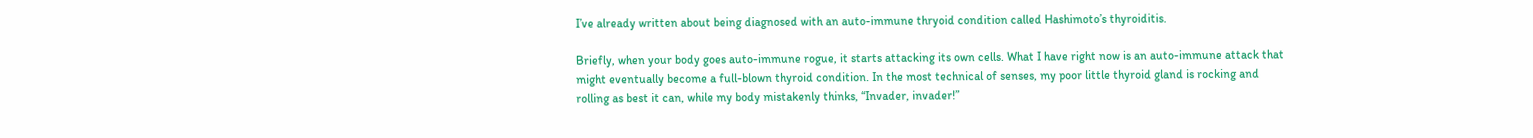I’ve already written about being diagnosed with an auto-immune thryoid condition called Hashimoto’s thyroiditis.

Briefly, when your body goes auto-immune rogue, it starts attacking its own cells. What I have right now is an auto-immune attack that might eventually become a full-blown thyroid condition. In the most technical of senses, my poor little thyroid gland is rocking and rolling as best it can, while my body mistakenly thinks, “Invader, invader!”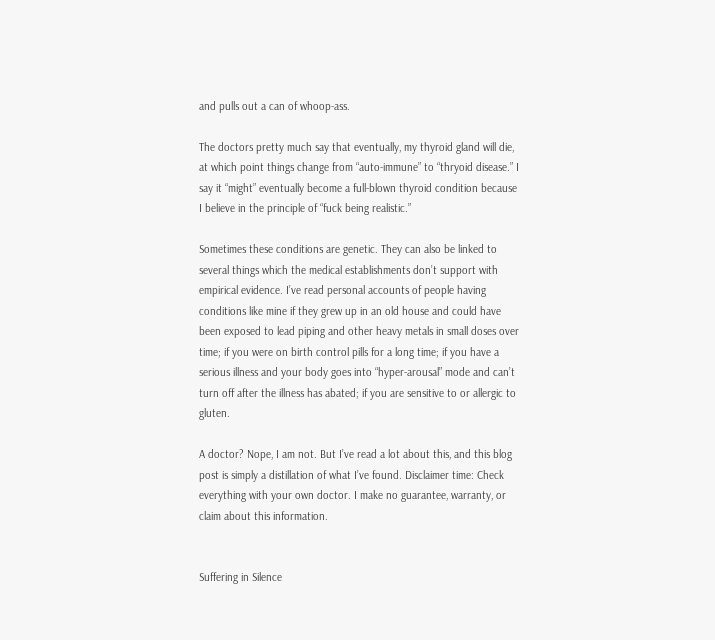and pulls out a can of whoop-ass.

The doctors pretty much say that eventually, my thyroid gland will die, at which point things change from “auto-immune” to “thryoid disease.” I say it “might” eventually become a full-blown thyroid condition because I believe in the principle of “fuck being realistic.”

Sometimes these conditions are genetic. They can also be linked to several things which the medical establishments don’t support with empirical evidence. I’ve read personal accounts of people having conditions like mine if they grew up in an old house and could have been exposed to lead piping and other heavy metals in small doses over time; if you were on birth control pills for a long time; if you have a serious illness and your body goes into “hyper-arousal” mode and can’t turn off after the illness has abated; if you are sensitive to or allergic to gluten.

A doctor? Nope, I am not. But I’ve read a lot about this, and this blog post is simply a distillation of what I’ve found. Disclaimer time: Check everything with your own doctor. I make no guarantee, warranty, or claim about this information.


Suffering in Silence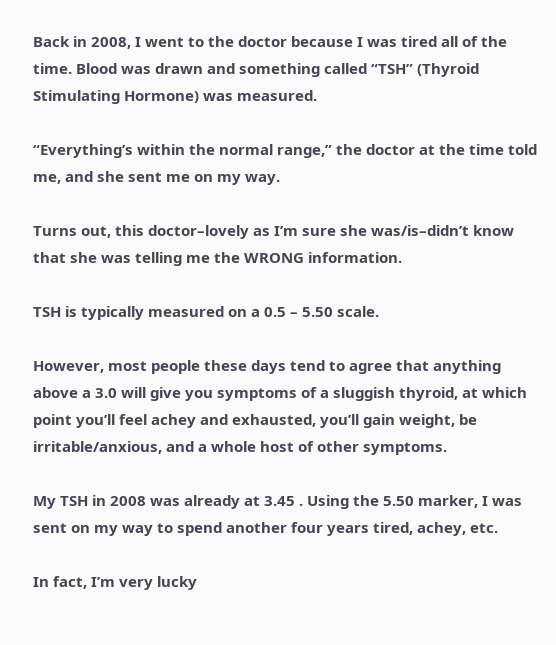Back in 2008, I went to the doctor because I was tired all of the time. Blood was drawn and something called “TSH” (Thyroid Stimulating Hormone) was measured.

“Everything’s within the normal range,” the doctor at the time told me, and she sent me on my way.

Turns out, this doctor–lovely as I’m sure she was/is–didn’t know that she was telling me the WRONG information.

TSH is typically measured on a 0.5 – 5.50 scale.

However, most people these days tend to agree that anything above a 3.0 will give you symptoms of a sluggish thyroid, at which point you’ll feel achey and exhausted, you’ll gain weight, be irritable/anxious, and a whole host of other symptoms.

My TSH in 2008 was already at 3.45 . Using the 5.50 marker, I was sent on my way to spend another four years tired, achey, etc.

In fact, I’m very lucky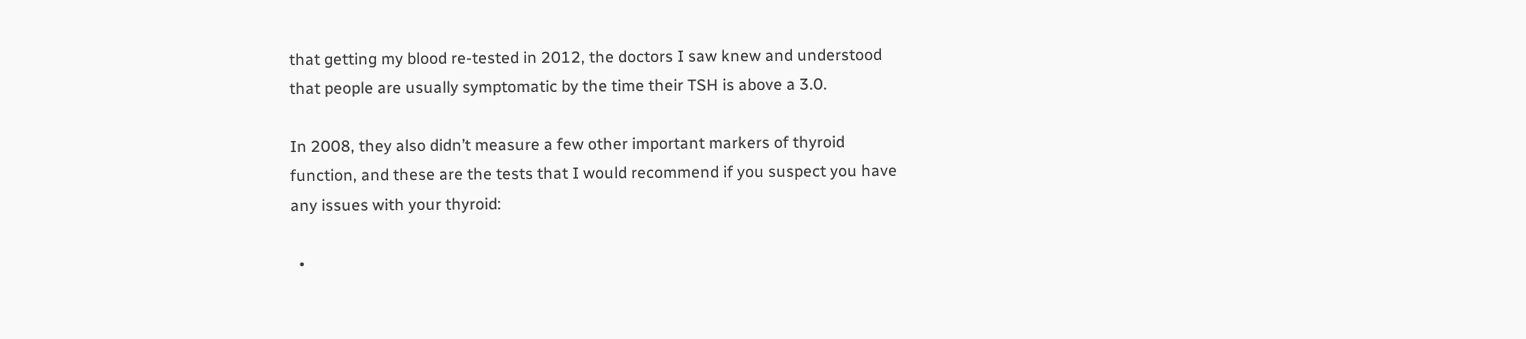that getting my blood re-tested in 2012, the doctors I saw knew and understood that people are usually symptomatic by the time their TSH is above a 3.0.

In 2008, they also didn’t measure a few other important markers of thyroid function, and these are the tests that I would recommend if you suspect you have any issues with your thyroid:

  •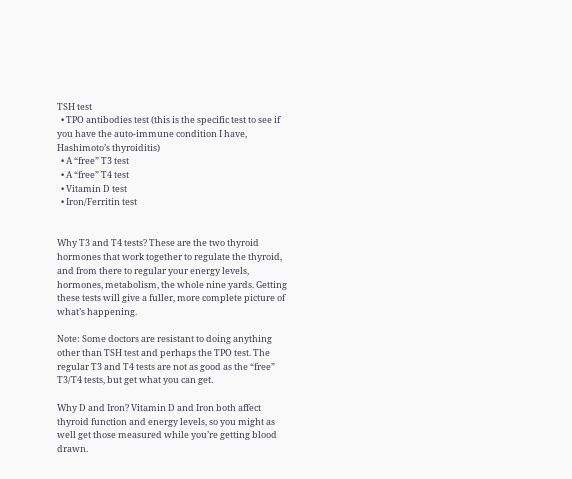TSH test
  • TPO antibodies test (this is the specific test to see if you have the auto-immune condition I have, Hashimoto’s thyroiditis)
  • A “free” T3 test
  • A “free” T4 test
  • Vitamin D test
  • Iron/Ferritin test


Why T3 and T4 tests? These are the two thyroid hormones that work together to regulate the thyroid, and from there to regular your energy levels, hormones, metabolism, the whole nine yards. Getting these tests will give a fuller, more complete picture of what’s happening.

Note: Some doctors are resistant to doing anything other than TSH test and perhaps the TPO test. The regular T3 and T4 tests are not as good as the “free” T3/T4 tests, but get what you can get.

Why D and Iron? Vitamin D and Iron both affect thyroid function and energy levels, so you might as well get those measured while you’re getting blood drawn.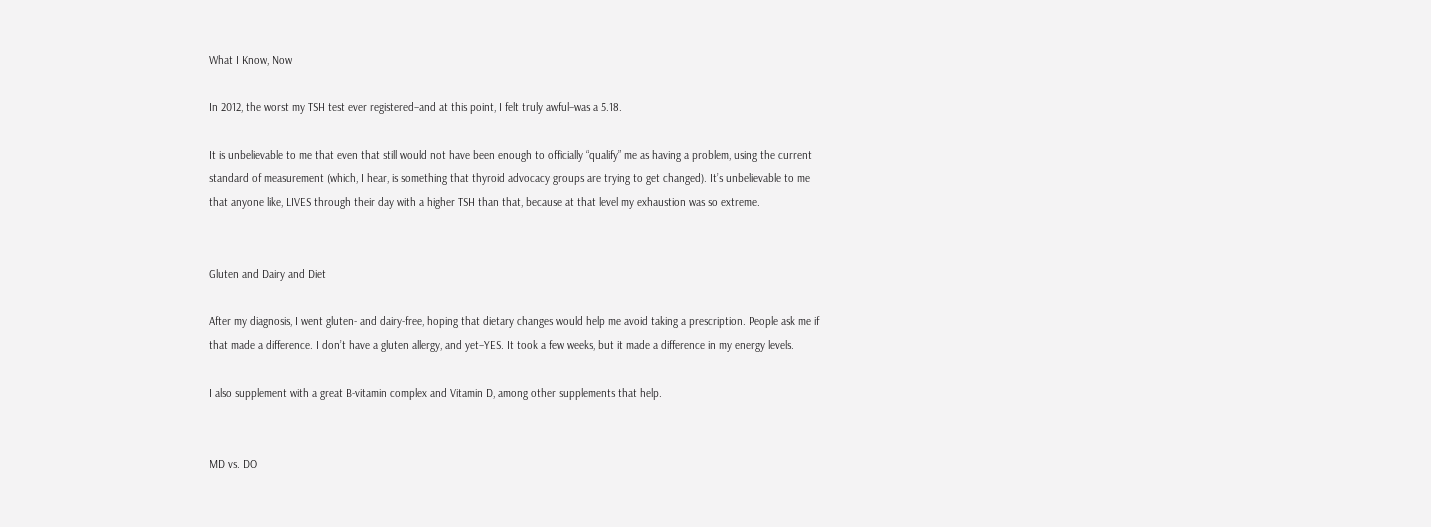What I Know, Now

In 2012, the worst my TSH test ever registered–and at this point, I felt truly awful–was a 5.18.

It is unbelievable to me that even that still would not have been enough to officially “qualify” me as having a problem, using the current standard of measurement (which, I hear, is something that thyroid advocacy groups are trying to get changed). It’s unbelievable to me that anyone like, LIVES through their day with a higher TSH than that, because at that level my exhaustion was so extreme.


Gluten and Dairy and Diet

After my diagnosis, I went gluten- and dairy-free, hoping that dietary changes would help me avoid taking a prescription. People ask me if that made a difference. I don’t have a gluten allergy, and yet–YES. It took a few weeks, but it made a difference in my energy levels.

I also supplement with a great B-vitamin complex and Vitamin D, among other supplements that help.


MD vs. DO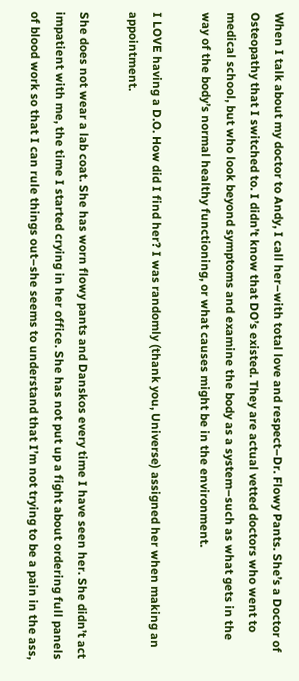When I talk about my doctor to Andy, I call her–with total love and respect–Dr. Flowy Pants. She’s a Doctor of Osteopathy that I switched to. I didn’t know that DO’s existed. They are actual vetted doctors who went to medical school, but who look beyond symptoms and examine the body as a system–such as what gets in the way of the body’s normal healthy functioning, or what causes might be in the environment.

I LOVE having a D.O. How did I find her? I was randomly (thank you, Universe) assigned her when making an appointment.

She does not wear a lab coat. She has worn flowy pants and Danskos every time I have seen her. She didn’t act impatient with me, the time I started crying in her office. She has not put up a fight about ordering full panels of blood work so that I can rule things out–she seems to understand that I’m not trying to be a pain in the ass,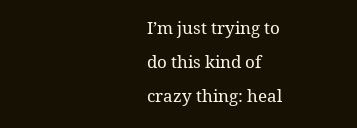I’m just trying to do this kind of crazy thing: heal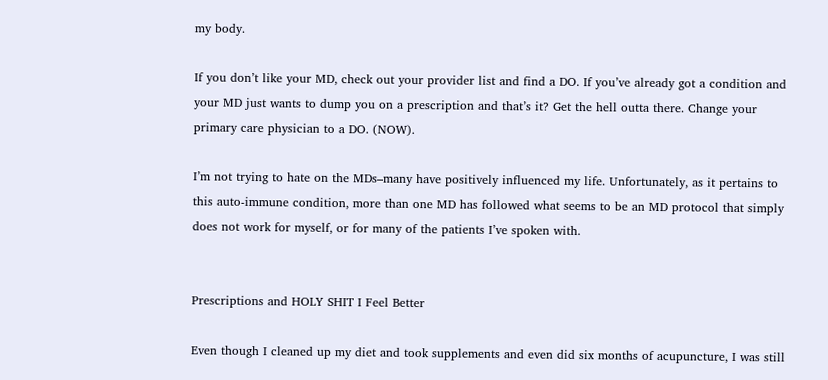my body.

If you don’t like your MD, check out your provider list and find a DO. If you’ve already got a condition and your MD just wants to dump you on a prescription and that’s it? Get the hell outta there. Change your primary care physician to a DO. (NOW).

I’m not trying to hate on the MDs–many have positively influenced my life. Unfortunately, as it pertains to this auto-immune condition, more than one MD has followed what seems to be an MD protocol that simply does not work for myself, or for many of the patients I’ve spoken with.


Prescriptions and HOLY SHIT I Feel Better

Even though I cleaned up my diet and took supplements and even did six months of acupuncture, I was still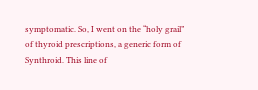symptomatic. So, I went on the “holy grail” of thyroid prescriptions, a generic form of Synthroid. This line of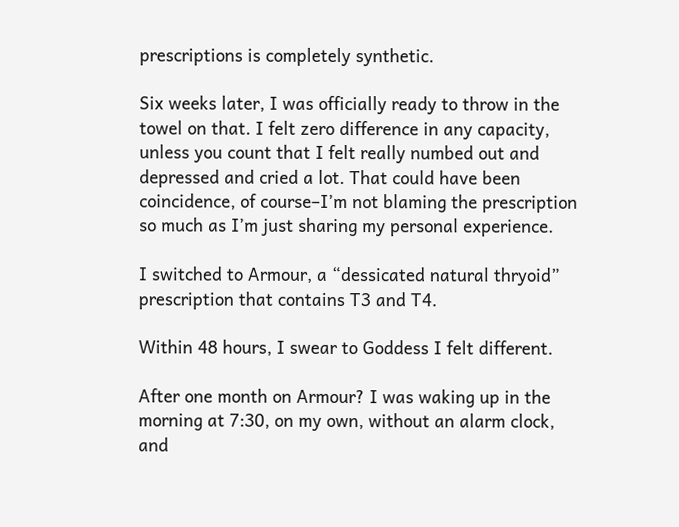prescriptions is completely synthetic.

Six weeks later, I was officially ready to throw in the towel on that. I felt zero difference in any capacity, unless you count that I felt really numbed out and depressed and cried a lot. That could have been coincidence, of course–I’m not blaming the prescription so much as I’m just sharing my personal experience.

I switched to Armour, a “dessicated natural thryoid” prescription that contains T3 and T4.

Within 48 hours, I swear to Goddess I felt different.

After one month on Armour? I was waking up in the morning at 7:30, on my own, without an alarm clock, and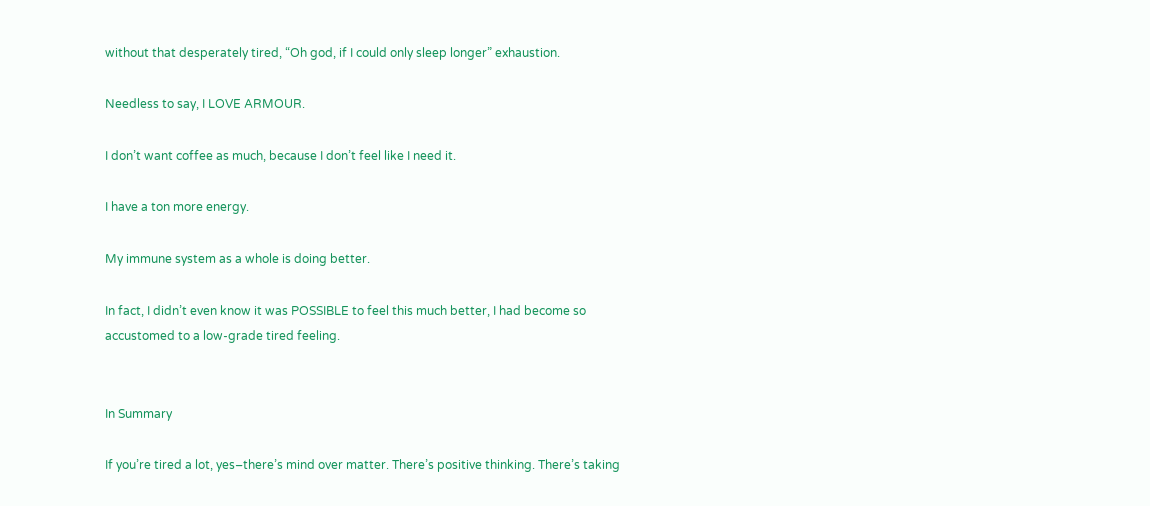without that desperately tired, “Oh god, if I could only sleep longer” exhaustion.

Needless to say, I LOVE ARMOUR.

I don’t want coffee as much, because I don’t feel like I need it.

I have a ton more energy.

My immune system as a whole is doing better.

In fact, I didn’t even know it was POSSIBLE to feel this much better, I had become so accustomed to a low-grade tired feeling.


In Summary

If you’re tired a lot, yes–there’s mind over matter. There’s positive thinking. There’s taking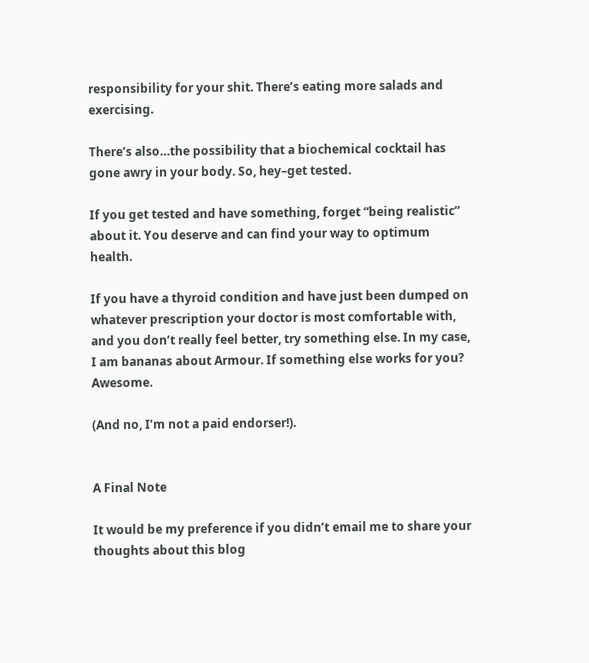responsibility for your shit. There’s eating more salads and exercising.

There’s also…the possibility that a biochemical cocktail has gone awry in your body. So, hey–get tested.

If you get tested and have something, forget “being realistic” about it. You deserve and can find your way to optimum health.

If you have a thyroid condition and have just been dumped on whatever prescription your doctor is most comfortable with, and you don’t really feel better, try something else. In my case, I am bananas about Armour. If something else works for you? Awesome.

(And no, I’m not a paid endorser!).


A Final Note

It would be my preference if you didn’t email me to share your thoughts about this blog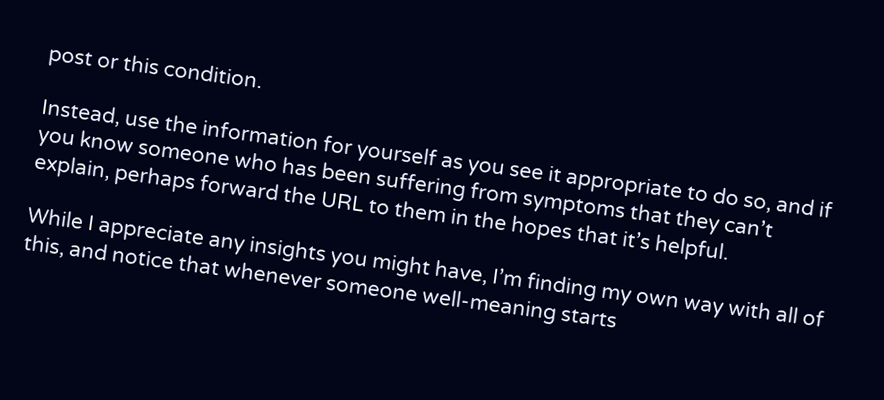post or this condition.

Instead, use the information for yourself as you see it appropriate to do so, and if you know someone who has been suffering from symptoms that they can’t explain, perhaps forward the URL to them in the hopes that it’s helpful.

While I appreciate any insights you might have, I’m finding my own way with all of this, and notice that whenever someone well-meaning starts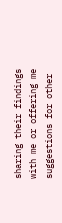sharing their findings with me or offering me suggestions for other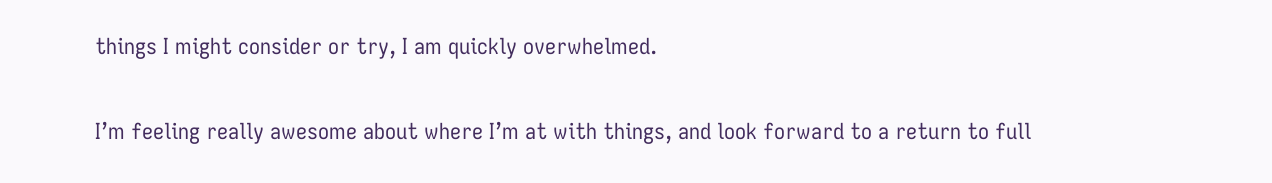things I might consider or try, I am quickly overwhelmed.

I’m feeling really awesome about where I’m at with things, and look forward to a return to full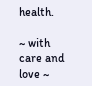health.

~ with care and love ~